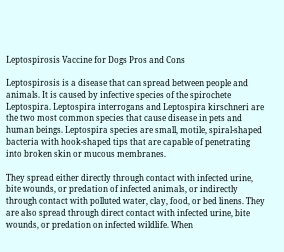Leptospirosis Vaccine for Dogs Pros and Cons

Leptospirosis is a disease that can spread between people and animals. It is caused by infective species of the spirochete Leptospira. Leptospira interrogans and Leptospira kirschneri are the two most common species that cause disease in pets and human beings. Leptospira species are small, motile, spiral-shaped bacteria with hook-shaped tips that are capable of penetrating into broken skin or mucous membranes.

They spread either directly through contact with infected urine, bite wounds, or predation of infected animals, or indirectly through contact with polluted water, clay, food, or bed linens. They are also spread through direct contact with infected urine, bite wounds, or predation on infected wildlife. When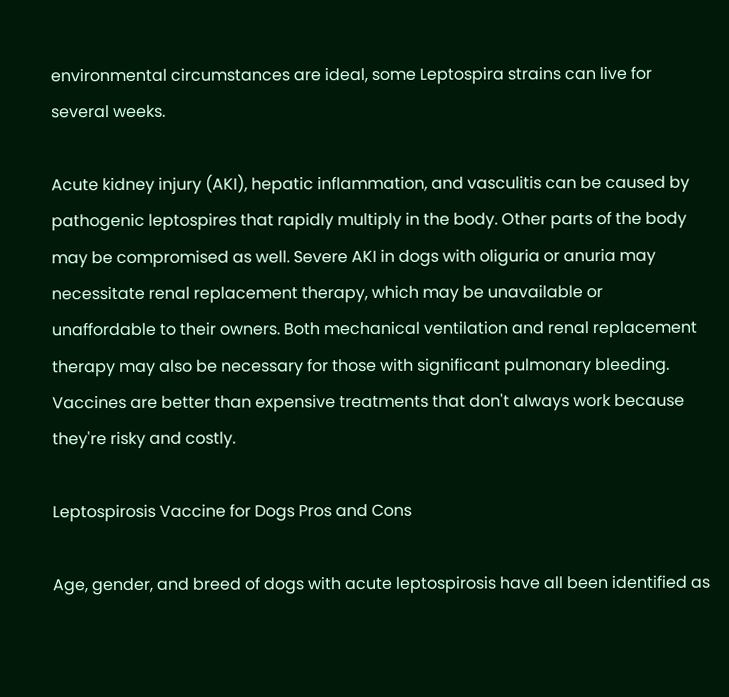environmental circumstances are ideal, some Leptospira strains can live for several weeks.

Acute kidney injury (AKI), hepatic inflammation, and vasculitis can be caused by pathogenic leptospires that rapidly multiply in the body. Other parts of the body may be compromised as well. Severe AKI in dogs with oliguria or anuria may necessitate renal replacement therapy, which may be unavailable or unaffordable to their owners. Both mechanical ventilation and renal replacement therapy may also be necessary for those with significant pulmonary bleeding. Vaccines are better than expensive treatments that don't always work because they're risky and costly.

Leptospirosis Vaccine for Dogs Pros and Cons

Age, gender, and breed of dogs with acute leptospirosis have all been identified as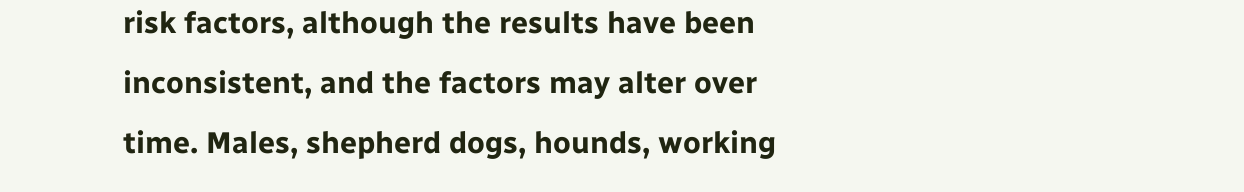risk factors, although the results have been inconsistent, and the factors may alter over time. Males, shepherd dogs, hounds, working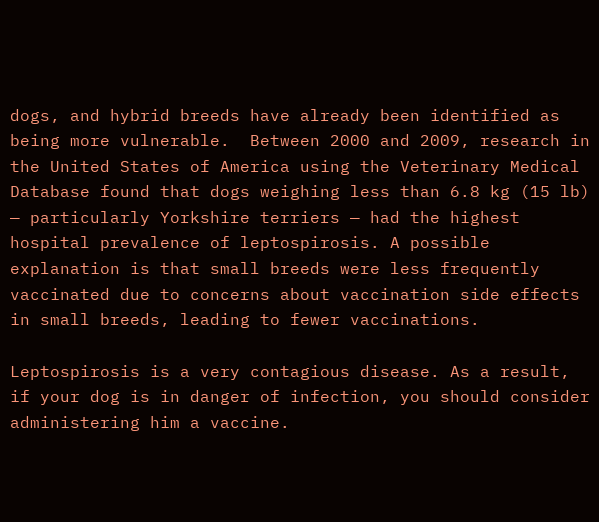dogs, and hybrid breeds have already been identified as being more vulnerable.  Between 2000 and 2009, research in the United States of America using the Veterinary Medical Database found that dogs weighing less than 6.8 kg (15 lb) — particularly Yorkshire terriers — had the highest hospital prevalence of leptospirosis. A possible explanation is that small breeds were less frequently vaccinated due to concerns about vaccination side effects in small breeds, leading to fewer vaccinations.

Leptospirosis is a very contagious disease. As a result, if your dog is in danger of infection, you should consider administering him a vaccine.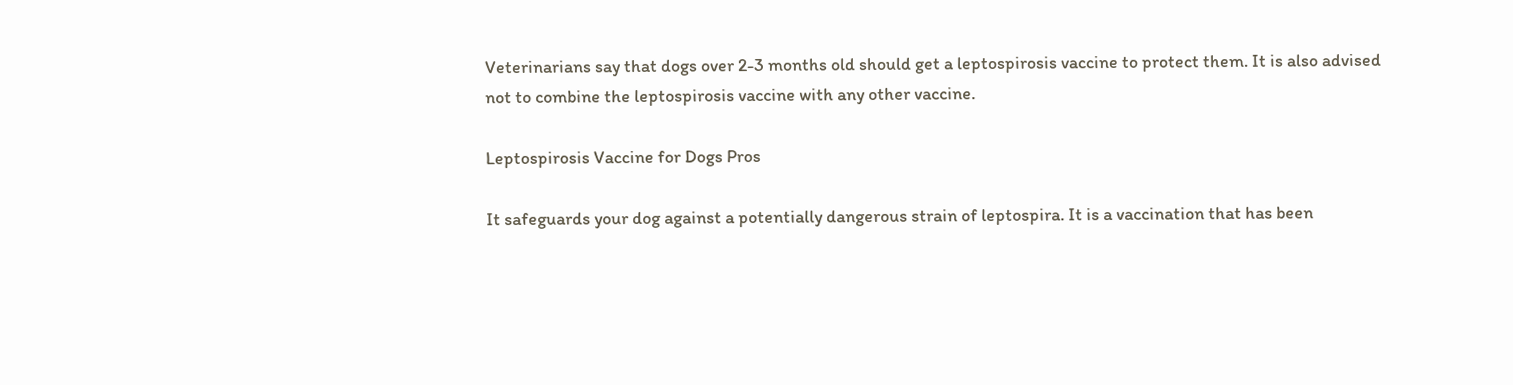Veterinarians say that dogs over 2-3 months old should get a leptospirosis vaccine to protect them. It is also advised not to combine the leptospirosis vaccine with any other vaccine.

Leptospirosis Vaccine for Dogs Pros

It safeguards your dog against a potentially dangerous strain of leptospira. It is a vaccination that has been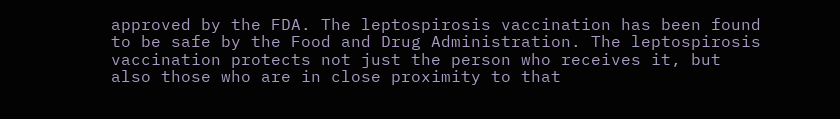approved by the FDA. The leptospirosis vaccination has been found to be safe by the Food and Drug Administration. The leptospirosis vaccination protects not just the person who receives it, but also those who are in close proximity to that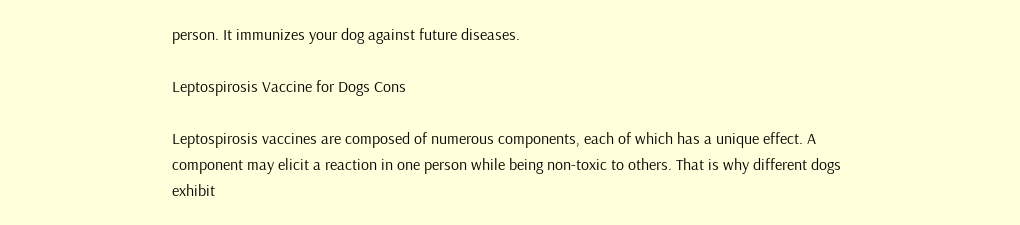person. It immunizes your dog against future diseases.

Leptospirosis Vaccine for Dogs Cons

Leptospirosis vaccines are composed of numerous components, each of which has a unique effect. A component may elicit a reaction in one person while being non-toxic to others. That is why different dogs exhibit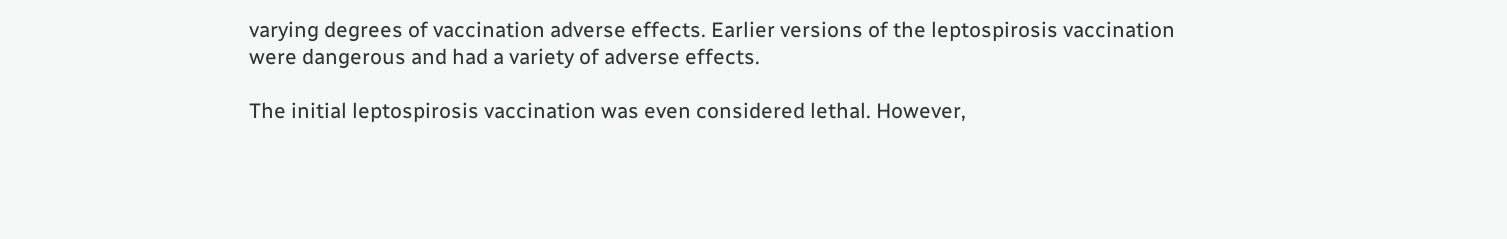varying degrees of vaccination adverse effects. Earlier versions of the leptospirosis vaccination were dangerous and had a variety of adverse effects.

The initial leptospirosis vaccination was even considered lethal. However,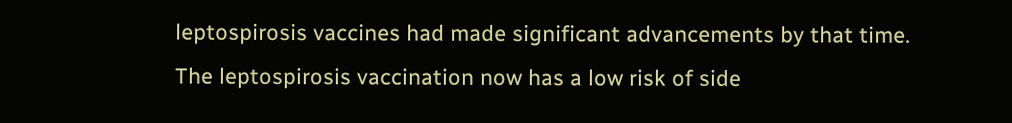leptospirosis vaccines had made significant advancements by that time. The leptospirosis vaccination now has a low risk of side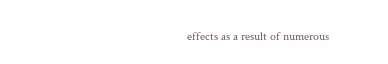effects as a result of numerous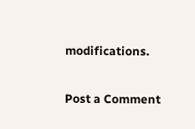modifications.

Post a Comment